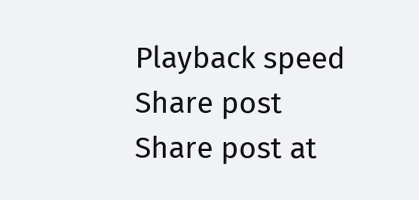Playback speed
Share post
Share post at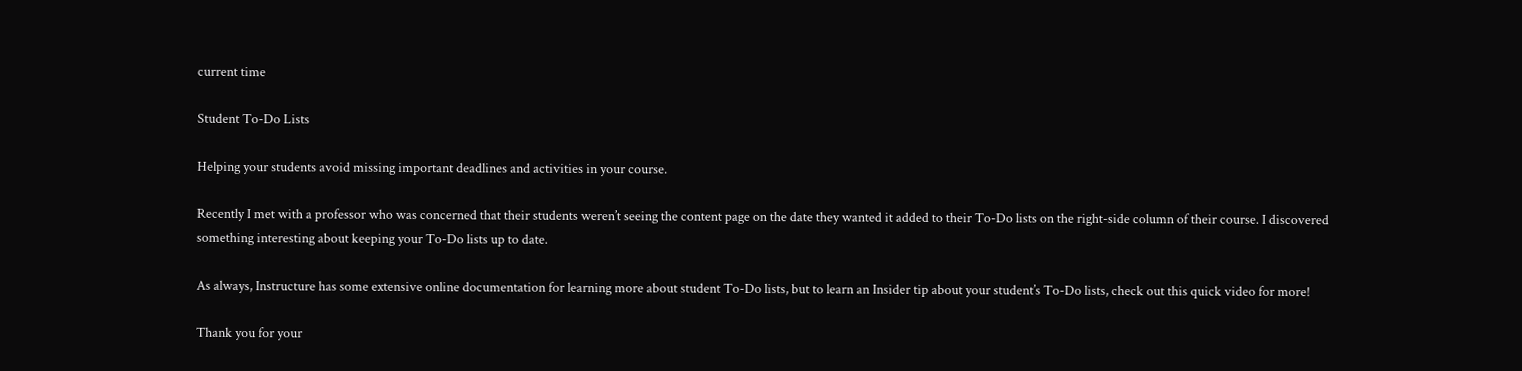current time

Student To-Do Lists

Helping your students avoid missing important deadlines and activities in your course.

Recently I met with a professor who was concerned that their students weren’t seeing the content page on the date they wanted it added to their To-Do lists on the right-side column of their course. I discovered something interesting about keeping your To-Do lists up to date.

As always, Instructure has some extensive online documentation for learning more about student To-Do lists, but to learn an Insider tip about your student’s To-Do lists, check out this quick video for more!

Thank you for your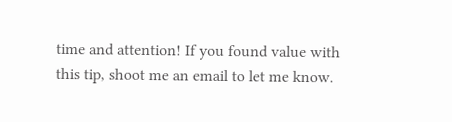time and attention! If you found value with this tip, shoot me an email to let me know.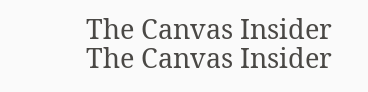The Canvas Insider
The Canvas Insider